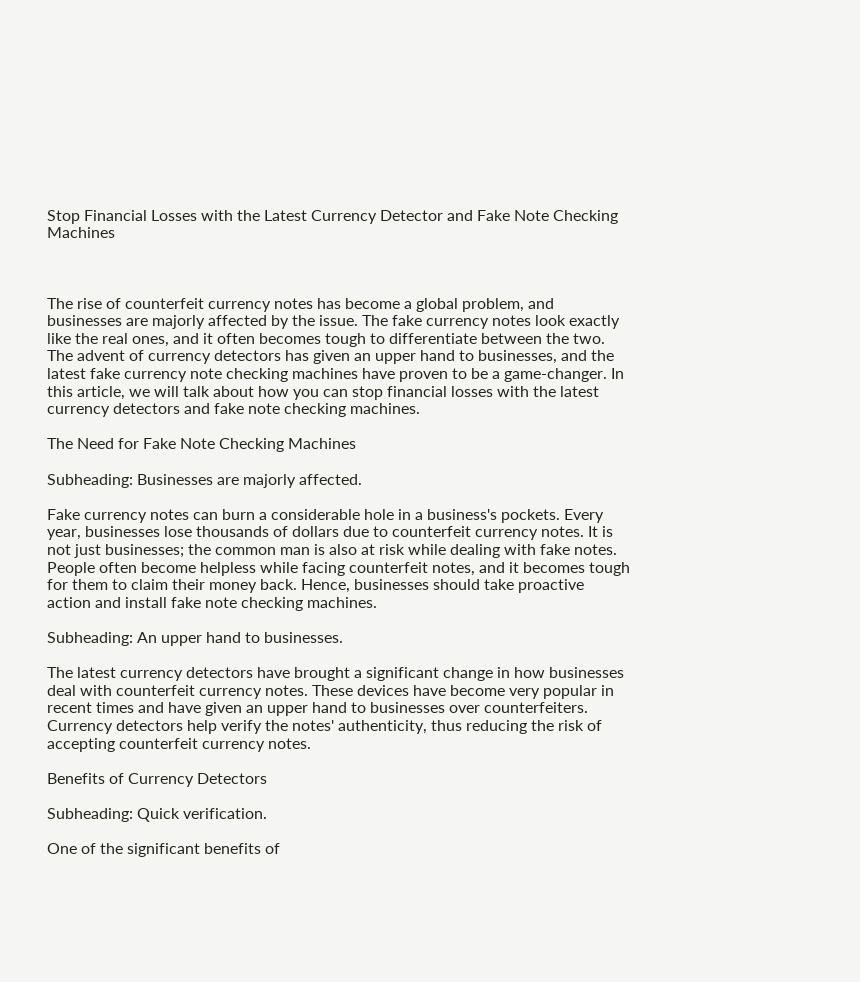Stop Financial Losses with the Latest Currency Detector and Fake Note Checking Machines



The rise of counterfeit currency notes has become a global problem, and businesses are majorly affected by the issue. The fake currency notes look exactly like the real ones, and it often becomes tough to differentiate between the two. The advent of currency detectors has given an upper hand to businesses, and the latest fake currency note checking machines have proven to be a game-changer. In this article, we will talk about how you can stop financial losses with the latest currency detectors and fake note checking machines.

The Need for Fake Note Checking Machines

Subheading: Businesses are majorly affected.

Fake currency notes can burn a considerable hole in a business's pockets. Every year, businesses lose thousands of dollars due to counterfeit currency notes. It is not just businesses; the common man is also at risk while dealing with fake notes. People often become helpless while facing counterfeit notes, and it becomes tough for them to claim their money back. Hence, businesses should take proactive action and install fake note checking machines.

Subheading: An upper hand to businesses.

The latest currency detectors have brought a significant change in how businesses deal with counterfeit currency notes. These devices have become very popular in recent times and have given an upper hand to businesses over counterfeiters. Currency detectors help verify the notes' authenticity, thus reducing the risk of accepting counterfeit currency notes.

Benefits of Currency Detectors

Subheading: Quick verification.

One of the significant benefits of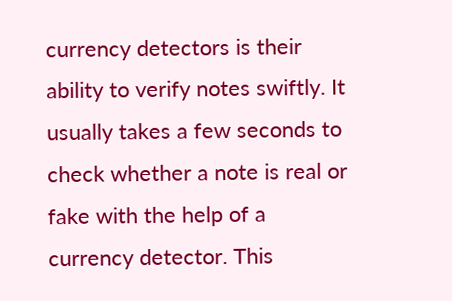currency detectors is their ability to verify notes swiftly. It usually takes a few seconds to check whether a note is real or fake with the help of a currency detector. This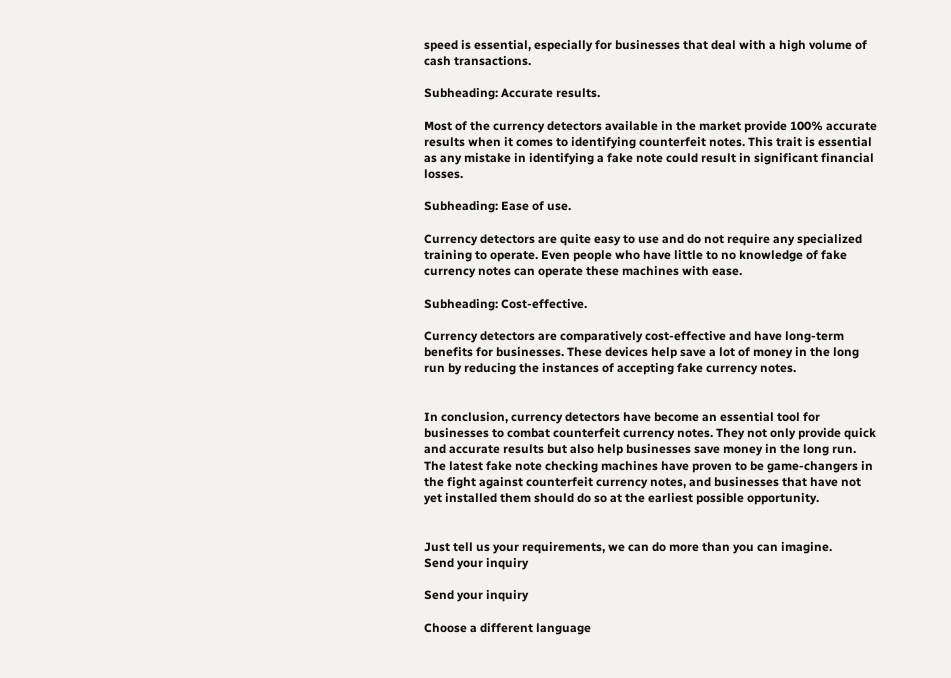speed is essential, especially for businesses that deal with a high volume of cash transactions.

Subheading: Accurate results.

Most of the currency detectors available in the market provide 100% accurate results when it comes to identifying counterfeit notes. This trait is essential as any mistake in identifying a fake note could result in significant financial losses.

Subheading: Ease of use.

Currency detectors are quite easy to use and do not require any specialized training to operate. Even people who have little to no knowledge of fake currency notes can operate these machines with ease.

Subheading: Cost-effective.

Currency detectors are comparatively cost-effective and have long-term benefits for businesses. These devices help save a lot of money in the long run by reducing the instances of accepting fake currency notes.


In conclusion, currency detectors have become an essential tool for businesses to combat counterfeit currency notes. They not only provide quick and accurate results but also help businesses save money in the long run. The latest fake note checking machines have proven to be game-changers in the fight against counterfeit currency notes, and businesses that have not yet installed them should do so at the earliest possible opportunity.


Just tell us your requirements, we can do more than you can imagine.
Send your inquiry

Send your inquiry

Choose a different language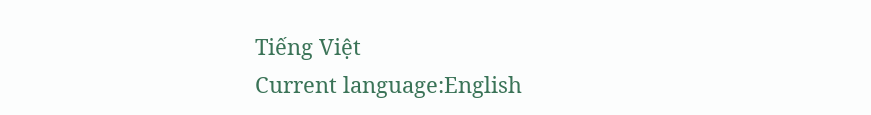Tiếng Việt
Current language:English